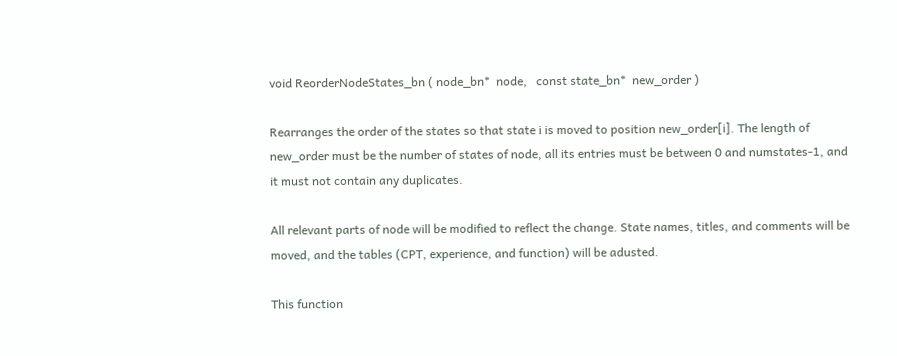void ReorderNodeStates_bn ( node_bn*  node,   const state_bn*  new_order )

Rearranges the order of the states so that state i is moved to position new_order[i]. The length of new_order must be the number of states of node, all its entries must be between 0 and numstates-1, and it must not contain any duplicates.

All relevant parts of node will be modified to reflect the change. State names, titles, and comments will be moved, and the tables (CPT, experience, and function) will be adusted.

This function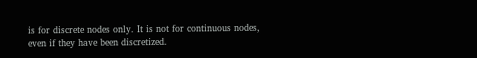is for discrete nodes only. It is not for continuous nodes, even if they have been discretized.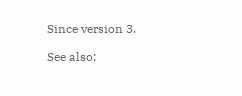Since version 3.

See also: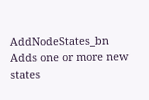AddNodeStates_bn    Adds one or more new states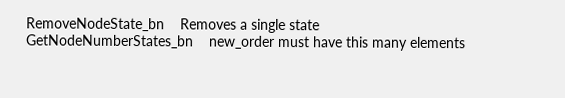RemoveNodeState_bn    Removes a single state
GetNodeNumberStates_bn    new_order must have this many elements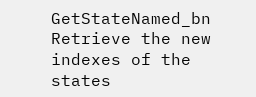GetStateNamed_bn    Retrieve the new indexes of the states